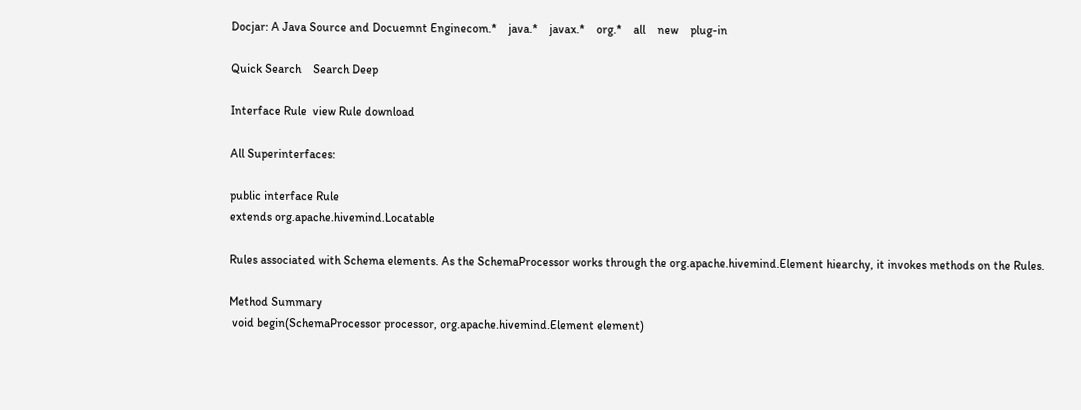Docjar: A Java Source and Docuemnt Enginecom.*    java.*    javax.*    org.*    all    new    plug-in

Quick Search    Search Deep

Interface Rule  view Rule download

All Superinterfaces:

public interface Rule
extends org.apache.hivemind.Locatable

Rules associated with Schema elements. As the SchemaProcessor works through the org.apache.hivemind.Element hiearchy, it invokes methods on the Rules.

Method Summary
 void begin(SchemaProcessor processor, org.apache.hivemind.Element element)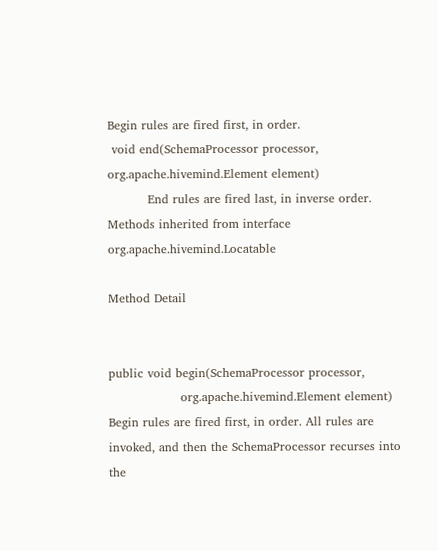Begin rules are fired first, in order.
 void end(SchemaProcessor processor, org.apache.hivemind.Element element)
          End rules are fired last, in inverse order.
Methods inherited from interface org.apache.hivemind.Locatable

Method Detail


public void begin(SchemaProcessor processor,
                  org.apache.hivemind.Element element)
Begin rules are fired first, in order. All rules are invoked, and then the SchemaProcessor recurses into the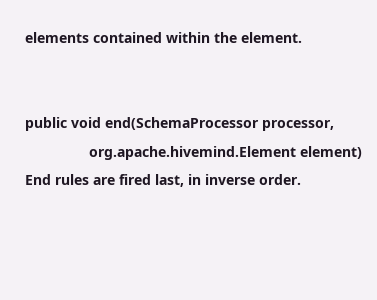elements contained within the element.


public void end(SchemaProcessor processor,
                org.apache.hivemind.Element element)
End rules are fired last, in inverse order.